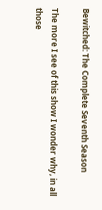Bewitched: The Complete Seventh Season

The more I see of this show I wonder why, in all those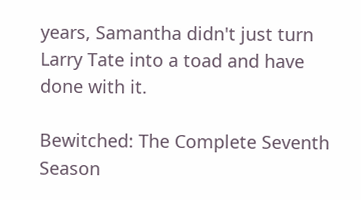years, Samantha didn't just turn Larry Tate into a toad and have done with it.

Bewitched: The Complete Seventh Season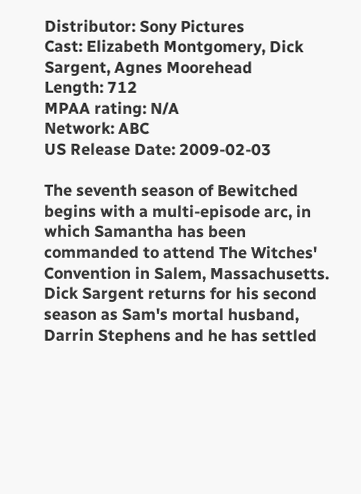Distributor: Sony Pictures
Cast: Elizabeth Montgomery, Dick Sargent, Agnes Moorehead
Length: 712
MPAA rating: N/A
Network: ABC
US Release Date: 2009-02-03

The seventh season of Bewitched begins with a multi-episode arc, in which Samantha has been commanded to attend The Witches' Convention in Salem, Massachusetts. Dick Sargent returns for his second season as Sam's mortal husband, Darrin Stephens and he has settled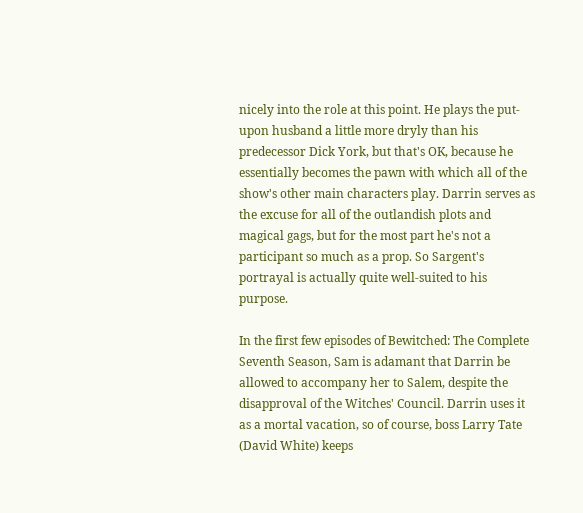nicely into the role at this point. He plays the put-upon husband a little more dryly than his predecessor Dick York, but that's OK, because he essentially becomes the pawn with which all of the show's other main characters play. Darrin serves as the excuse for all of the outlandish plots and magical gags, but for the most part he's not a participant so much as a prop. So Sargent's portrayal is actually quite well-suited to his purpose.

In the first few episodes of Bewitched: The Complete Seventh Season, Sam is adamant that Darrin be allowed to accompany her to Salem, despite the disapproval of the Witches' Council. Darrin uses it as a mortal vacation, so of course, boss Larry Tate (David White) keeps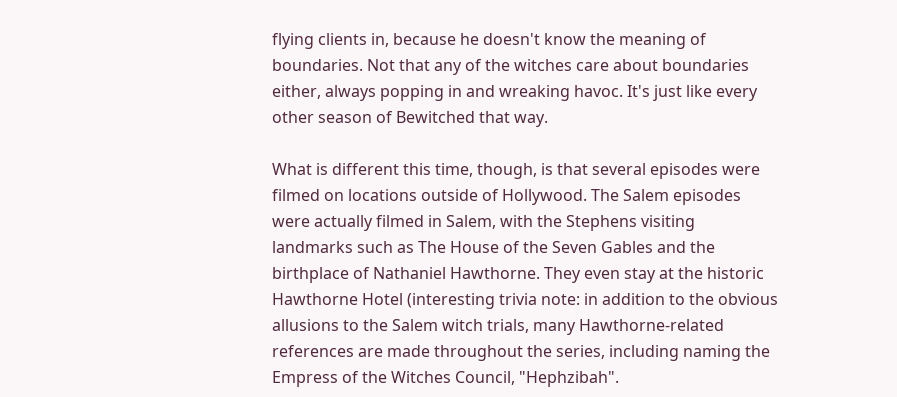flying clients in, because he doesn't know the meaning of boundaries. Not that any of the witches care about boundaries either, always popping in and wreaking havoc. It's just like every other season of Bewitched that way.

What is different this time, though, is that several episodes were filmed on locations outside of Hollywood. The Salem episodes were actually filmed in Salem, with the Stephens visiting landmarks such as The House of the Seven Gables and the birthplace of Nathaniel Hawthorne. They even stay at the historic Hawthorne Hotel (interesting trivia note: in addition to the obvious allusions to the Salem witch trials, many Hawthorne-related references are made throughout the series, including naming the Empress of the Witches Council, "Hephzibah".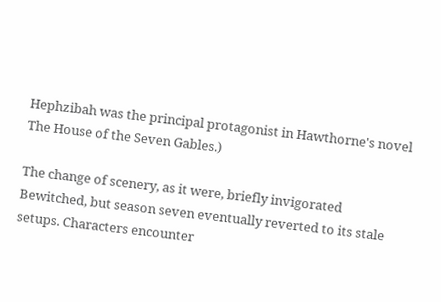Hephzibah was the principal protagonist in Hawthorne's novel The House of the Seven Gables.)

The change of scenery, as it were, briefly invigorated Bewitched, but season seven eventually reverted to its stale setups. Characters encounter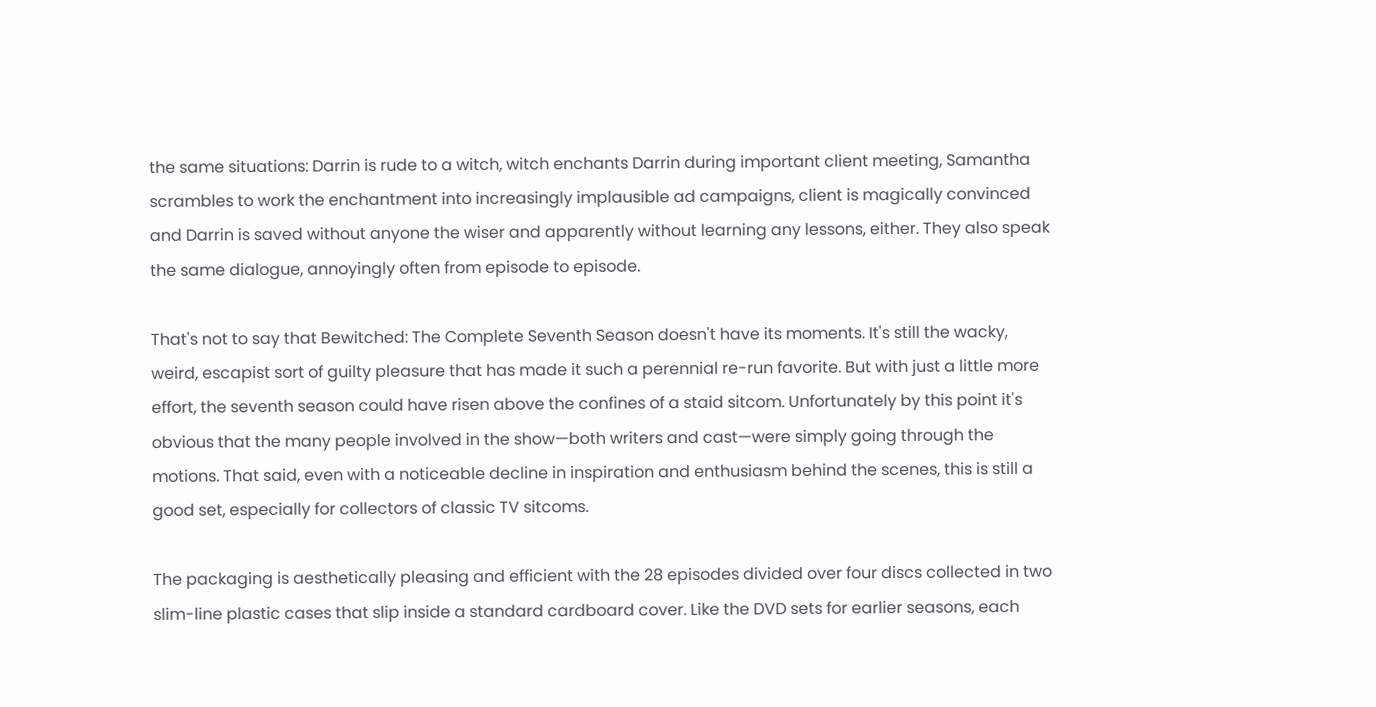the same situations: Darrin is rude to a witch, witch enchants Darrin during important client meeting, Samantha scrambles to work the enchantment into increasingly implausible ad campaigns, client is magically convinced and Darrin is saved without anyone the wiser and apparently without learning any lessons, either. They also speak the same dialogue, annoyingly often from episode to episode.

That's not to say that Bewitched: The Complete Seventh Season doesn't have its moments. It's still the wacky, weird, escapist sort of guilty pleasure that has made it such a perennial re-run favorite. But with just a little more effort, the seventh season could have risen above the confines of a staid sitcom. Unfortunately by this point it's obvious that the many people involved in the show—both writers and cast—were simply going through the motions. That said, even with a noticeable decline in inspiration and enthusiasm behind the scenes, this is still a good set, especially for collectors of classic TV sitcoms.

The packaging is aesthetically pleasing and efficient with the 28 episodes divided over four discs collected in two slim-line plastic cases that slip inside a standard cardboard cover. Like the DVD sets for earlier seasons, each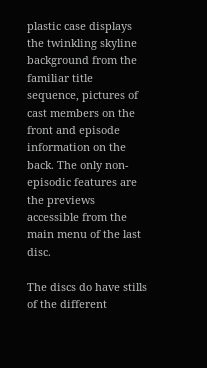plastic case displays the twinkling skyline background from the familiar title sequence, pictures of cast members on the front and episode information on the back. The only non-episodic features are the previews accessible from the main menu of the last disc.

The discs do have stills of the different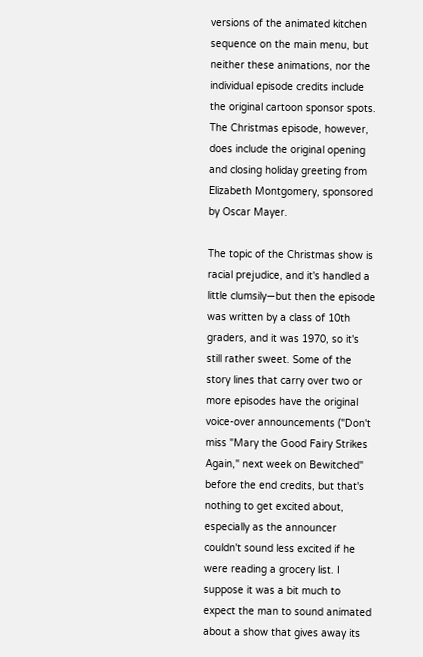versions of the animated kitchen sequence on the main menu, but neither these animations, nor the individual episode credits include the original cartoon sponsor spots. The Christmas episode, however, does include the original opening and closing holiday greeting from Elizabeth Montgomery, sponsored by Oscar Mayer.

The topic of the Christmas show is racial prejudice, and it's handled a little clumsily—but then the episode was written by a class of 10th graders, and it was 1970, so it's still rather sweet. Some of the story lines that carry over two or more episodes have the original voice-over announcements ("Don't miss "Mary the Good Fairy Strikes Again," next week on Bewitched" before the end credits, but that's nothing to get excited about, especially as the announcer couldn't sound less excited if he were reading a grocery list. I suppose it was a bit much to expect the man to sound animated about a show that gives away its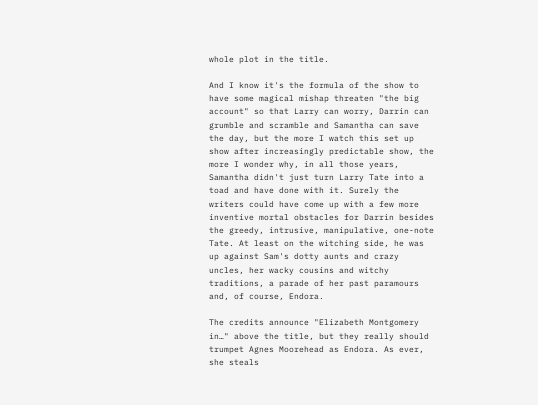whole plot in the title.

And I know it's the formula of the show to have some magical mishap threaten "the big account" so that Larry can worry, Darrin can grumble and scramble and Samantha can save the day, but the more I watch this set up show after increasingly predictable show, the more I wonder why, in all those years, Samantha didn't just turn Larry Tate into a toad and have done with it. Surely the writers could have come up with a few more inventive mortal obstacles for Darrin besides the greedy, intrusive, manipulative, one-note Tate. At least on the witching side, he was up against Sam's dotty aunts and crazy uncles, her wacky cousins and witchy traditions, a parade of her past paramours and, of course, Endora.

The credits announce "Elizabeth Montgomery in…" above the title, but they really should trumpet Agnes Moorehead as Endora. As ever, she steals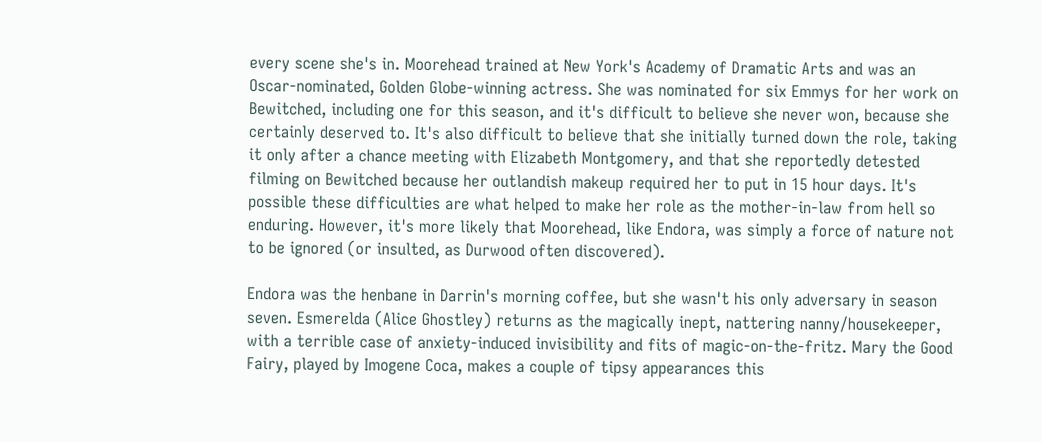every scene she's in. Moorehead trained at New York's Academy of Dramatic Arts and was an Oscar-nominated, Golden Globe-winning actress. She was nominated for six Emmys for her work on Bewitched, including one for this season, and it's difficult to believe she never won, because she certainly deserved to. It's also difficult to believe that she initially turned down the role, taking it only after a chance meeting with Elizabeth Montgomery, and that she reportedly detested filming on Bewitched because her outlandish makeup required her to put in 15 hour days. It's possible these difficulties are what helped to make her role as the mother-in-law from hell so enduring. However, it's more likely that Moorehead, like Endora, was simply a force of nature not to be ignored (or insulted, as Durwood often discovered).

Endora was the henbane in Darrin's morning coffee, but she wasn't his only adversary in season seven. Esmerelda (Alice Ghostley) returns as the magically inept, nattering nanny/housekeeper, with a terrible case of anxiety-induced invisibility and fits of magic-on-the-fritz. Mary the Good Fairy, played by Imogene Coca, makes a couple of tipsy appearances this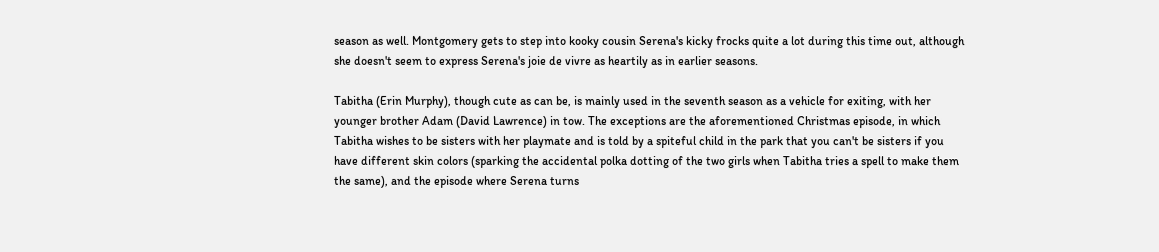season as well. Montgomery gets to step into kooky cousin Serena's kicky frocks quite a lot during this time out, although she doesn't seem to express Serena's joie de vivre as heartily as in earlier seasons.

Tabitha (Erin Murphy), though cute as can be, is mainly used in the seventh season as a vehicle for exiting, with her younger brother Adam (David Lawrence) in tow. The exceptions are the aforementioned Christmas episode, in which Tabitha wishes to be sisters with her playmate and is told by a spiteful child in the park that you can't be sisters if you have different skin colors (sparking the accidental polka dotting of the two girls when Tabitha tries a spell to make them the same), and the episode where Serena turns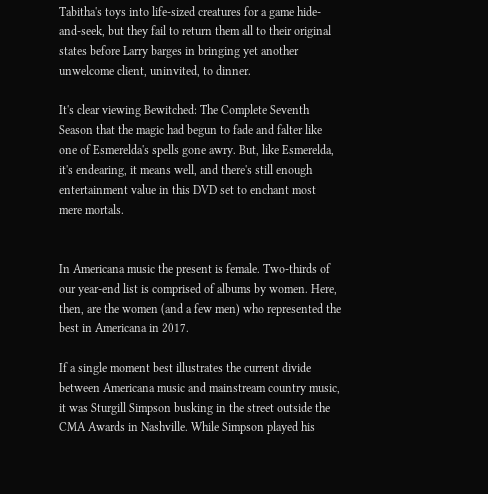Tabitha's toys into life-sized creatures for a game hide-and-seek, but they fail to return them all to their original states before Larry barges in bringing yet another unwelcome client, uninvited, to dinner.

It's clear viewing Bewitched: The Complete Seventh Season that the magic had begun to fade and falter like one of Esmerelda's spells gone awry. But, like Esmerelda, it's endearing, it means well, and there's still enough entertainment value in this DVD set to enchant most mere mortals.


In Americana music the present is female. Two-thirds of our year-end list is comprised of albums by women. Here, then, are the women (and a few men) who represented the best in Americana in 2017.

If a single moment best illustrates the current divide between Americana music and mainstream country music, it was Sturgill Simpson busking in the street outside the CMA Awards in Nashville. While Simpson played his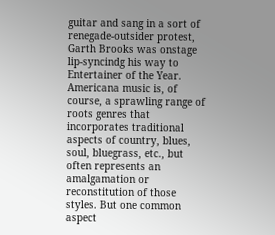guitar and sang in a sort of renegade-outsider protest, Garth Brooks was onstage lip-syncindg his way to Entertainer of the Year. Americana music is, of course, a sprawling range of roots genres that incorporates traditional aspects of country, blues, soul, bluegrass, etc., but often represents an amalgamation or reconstitution of those styles. But one common aspect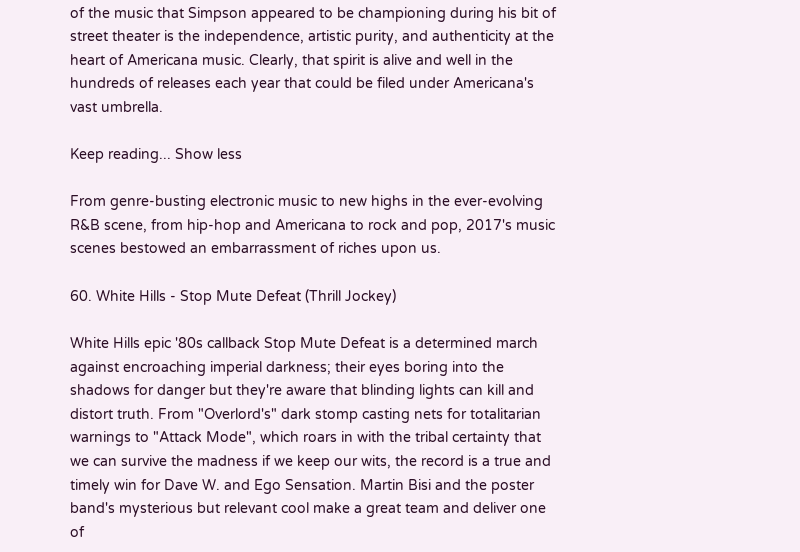of the music that Simpson appeared to be championing during his bit of street theater is the independence, artistic purity, and authenticity at the heart of Americana music. Clearly, that spirit is alive and well in the hundreds of releases each year that could be filed under Americana's vast umbrella.

Keep reading... Show less

From genre-busting electronic music to new highs in the ever-evolving R&B scene, from hip-hop and Americana to rock and pop, 2017's music scenes bestowed an embarrassment of riches upon us.

60. White Hills - Stop Mute Defeat (Thrill Jockey)

White Hills epic '80s callback Stop Mute Defeat is a determined march against encroaching imperial darkness; their eyes boring into the shadows for danger but they're aware that blinding lights can kill and distort truth. From "Overlord's" dark stomp casting nets for totalitarian warnings to "Attack Mode", which roars in with the tribal certainty that we can survive the madness if we keep our wits, the record is a true and timely win for Dave W. and Ego Sensation. Martin Bisi and the poster band's mysterious but relevant cool make a great team and deliver one of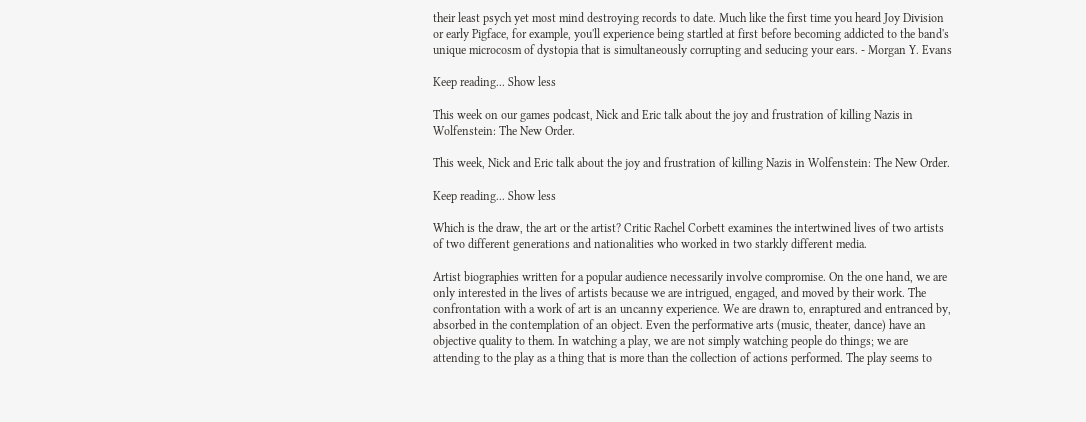their least psych yet most mind destroying records to date. Much like the first time you heard Joy Division or early Pigface, for example, you'll experience being startled at first before becoming addicted to the band's unique microcosm of dystopia that is simultaneously corrupting and seducing your ears. - Morgan Y. Evans

Keep reading... Show less

This week on our games podcast, Nick and Eric talk about the joy and frustration of killing Nazis in Wolfenstein: The New Order.

This week, Nick and Eric talk about the joy and frustration of killing Nazis in Wolfenstein: The New Order.

Keep reading... Show less

Which is the draw, the art or the artist? Critic Rachel Corbett examines the intertwined lives of two artists of two different generations and nationalities who worked in two starkly different media.

Artist biographies written for a popular audience necessarily involve compromise. On the one hand, we are only interested in the lives of artists because we are intrigued, engaged, and moved by their work. The confrontation with a work of art is an uncanny experience. We are drawn to, enraptured and entranced by, absorbed in the contemplation of an object. Even the performative arts (music, theater, dance) have an objective quality to them. In watching a play, we are not simply watching people do things; we are attending to the play as a thing that is more than the collection of actions performed. The play seems to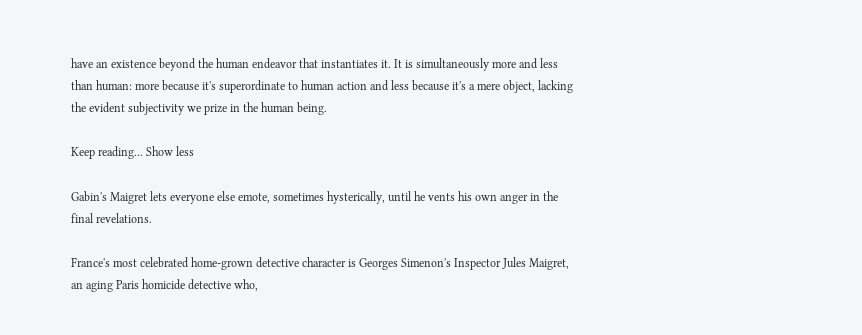have an existence beyond the human endeavor that instantiates it. It is simultaneously more and less than human: more because it's superordinate to human action and less because it's a mere object, lacking the evident subjectivity we prize in the human being.

Keep reading... Show less

Gabin's Maigret lets everyone else emote, sometimes hysterically, until he vents his own anger in the final revelations.

France's most celebrated home-grown detective character is Georges Simenon's Inspector Jules Maigret, an aging Paris homicide detective who,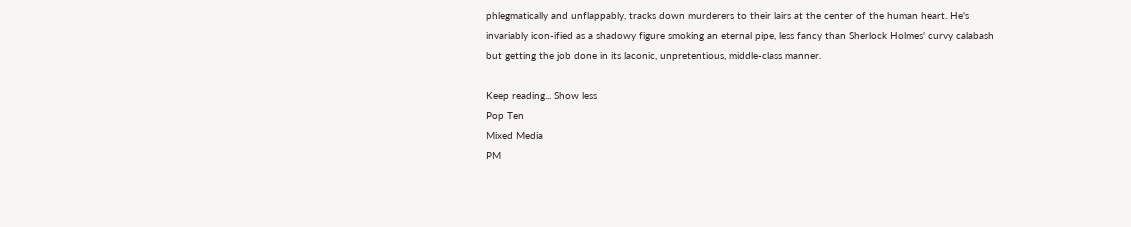phlegmatically and unflappably, tracks down murderers to their lairs at the center of the human heart. He's invariably icon-ified as a shadowy figure smoking an eternal pipe, less fancy than Sherlock Holmes' curvy calabash but getting the job done in its laconic, unpretentious, middle-class manner.

Keep reading... Show less
Pop Ten
Mixed Media
PM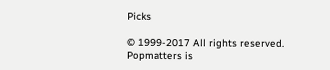Picks

© 1999-2017 All rights reserved.
Popmatters is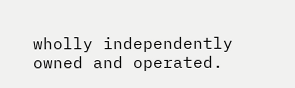wholly independently owned and operated.